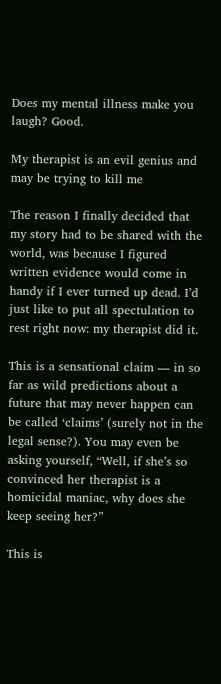Does my mental illness make you laugh? Good.

My therapist is an evil genius and may be trying to kill me

The reason I finally decided that my story had to be shared with the world, was because I figured written evidence would come in handy if I ever turned up dead. I’d just like to put all spectulation to rest right now: my therapist did it.

This is a sensational claim — in so far as wild predictions about a future that may never happen can be called ‘claims’ (surely not in the legal sense?). You may even be asking yourself, “Well, if she’s so convinced her therapist is a homicidal maniac, why does she keep seeing her?”

This is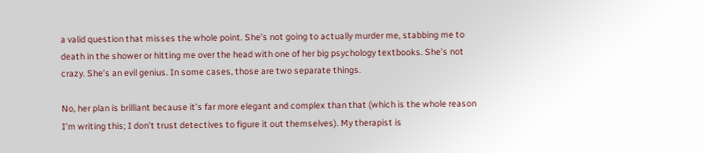a valid question that misses the whole point. She’s not going to actually murder me, stabbing me to death in the shower or hitting me over the head with one of her big psychology textbooks. She’s not crazy. She’s an evil genius. In some cases, those are two separate things.

No, her plan is brilliant because it’s far more elegant and complex than that (which is the whole reason I’m writing this; I don’t trust detectives to figure it out themselves). My therapist is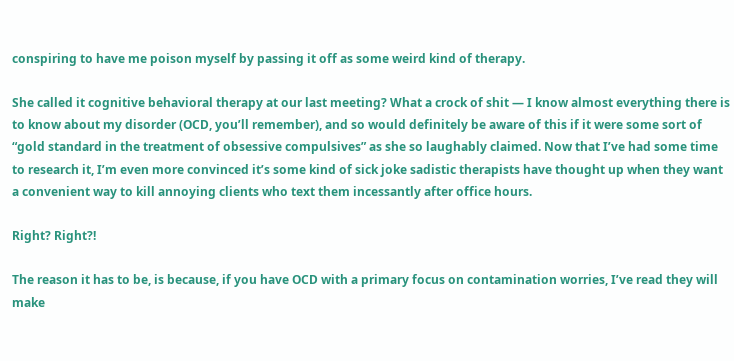conspiring to have me poison myself by passing it off as some weird kind of therapy.

She called it cognitive behavioral therapy at our last meeting? What a crock of shit — I know almost everything there is to know about my disorder (OCD, you’ll remember), and so would definitely be aware of this if it were some sort of “gold standard in the treatment of obsessive compulsives” as she so laughably claimed. Now that I’ve had some time to research it, I’m even more convinced it’s some kind of sick joke sadistic therapists have thought up when they want a convenient way to kill annoying clients who text them incessantly after office hours.

Right? Right?!

The reason it has to be, is because, if you have OCD with a primary focus on contamination worries, I’ve read they will make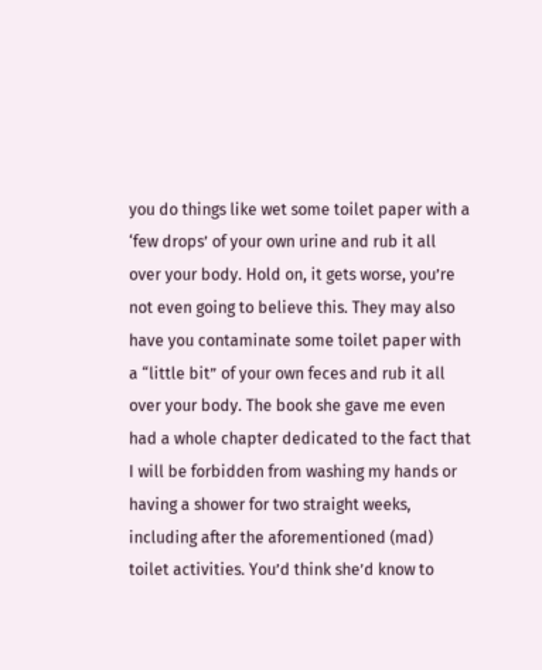you do things like wet some toilet paper with a ‘few drops’ of your own urine and rub it all over your body. Hold on, it gets worse, you’re not even going to believe this. They may also have you contaminate some toilet paper with a “little bit” of your own feces and rub it all over your body. The book she gave me even had a whole chapter dedicated to the fact that I will be forbidden from washing my hands or having a shower for two straight weeks, including after the aforementioned (mad) toilet activities. You’d think she’d know to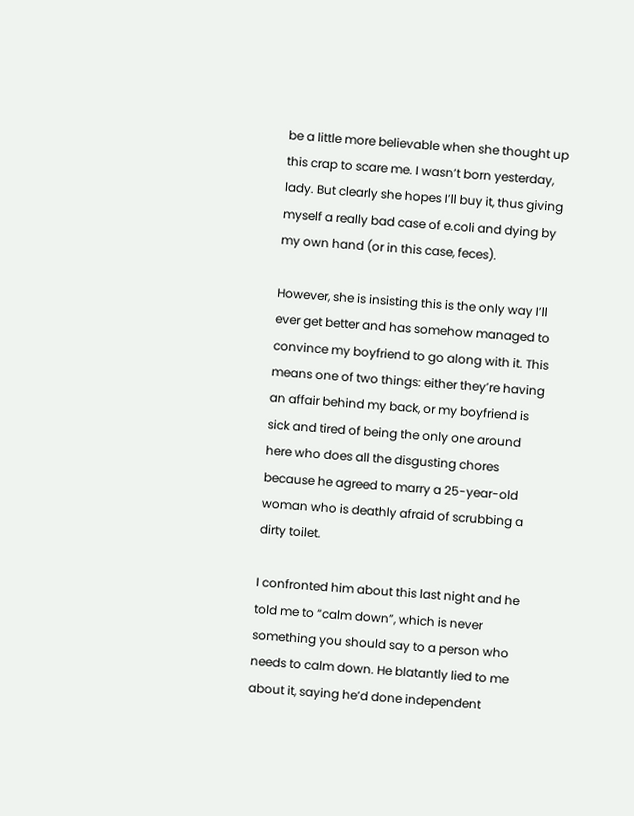be a little more believable when she thought up this crap to scare me. I wasn’t born yesterday, lady. But clearly she hopes I’ll buy it, thus giving myself a really bad case of e.coli and dying by my own hand (or in this case, feces).

However, she is insisting this is the only way I’ll ever get better and has somehow managed to convince my boyfriend to go along with it. This means one of two things: either they’re having an affair behind my back, or my boyfriend is sick and tired of being the only one around here who does all the disgusting chores because he agreed to marry a 25-year-old woman who is deathly afraid of scrubbing a dirty toilet.

I confronted him about this last night and he told me to “calm down”, which is never something you should say to a person who needs to calm down. He blatantly lied to me about it, saying he’d done independent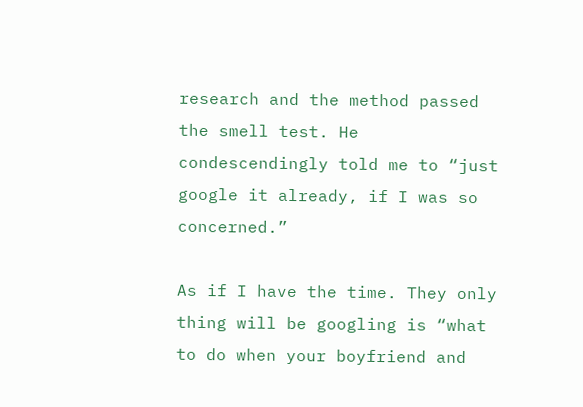research and the method passed the smell test. He condescendingly told me to “just google it already, if I was so concerned.”

As if I have the time. They only thing will be googling is “what to do when your boyfriend and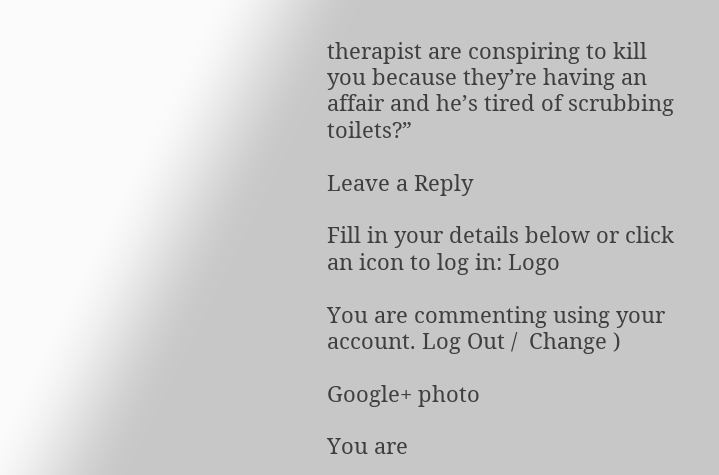therapist are conspiring to kill you because they’re having an affair and he’s tired of scrubbing toilets?”

Leave a Reply

Fill in your details below or click an icon to log in: Logo

You are commenting using your account. Log Out /  Change )

Google+ photo

You are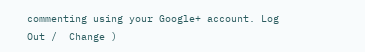commenting using your Google+ account. Log Out /  Change )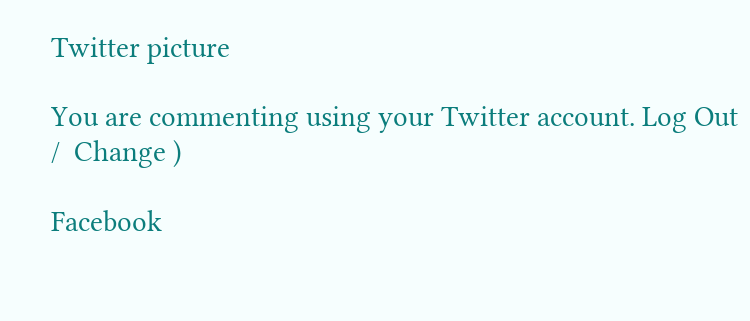Twitter picture

You are commenting using your Twitter account. Log Out /  Change )

Facebook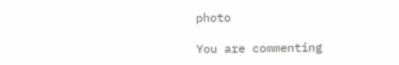photo

You are commenting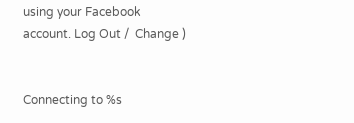using your Facebook account. Log Out /  Change )


Connecting to %s